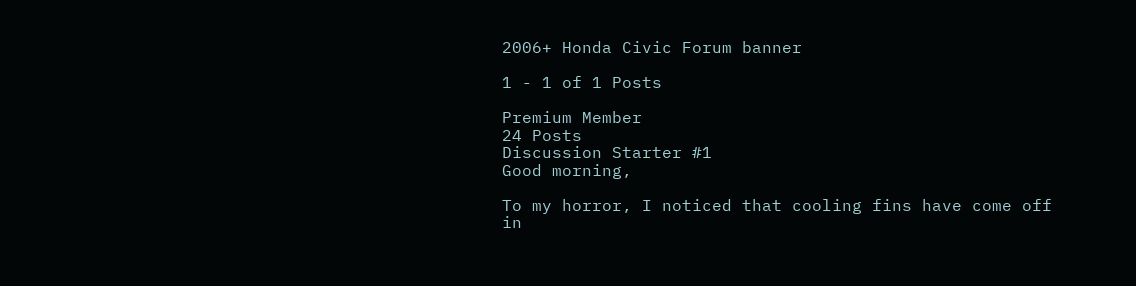2006+ Honda Civic Forum banner

1 - 1 of 1 Posts

Premium Member
24 Posts
Discussion Starter #1
Good morning,

To my horror, I noticed that cooling fins have come off in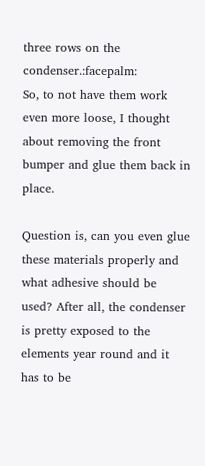three rows on the condenser.:facepalm:
So, to not have them work even more loose, I thought about removing the front bumper and glue them back in place.

Question is, can you even glue these materials properly and what adhesive should be used? After all, the condenser is pretty exposed to the elements year round and it has to be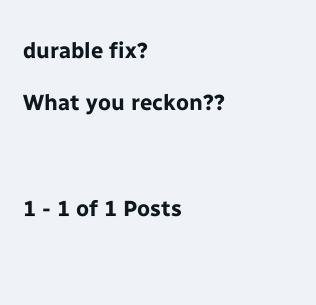durable fix?

What you reckon??



1 - 1 of 1 Posts